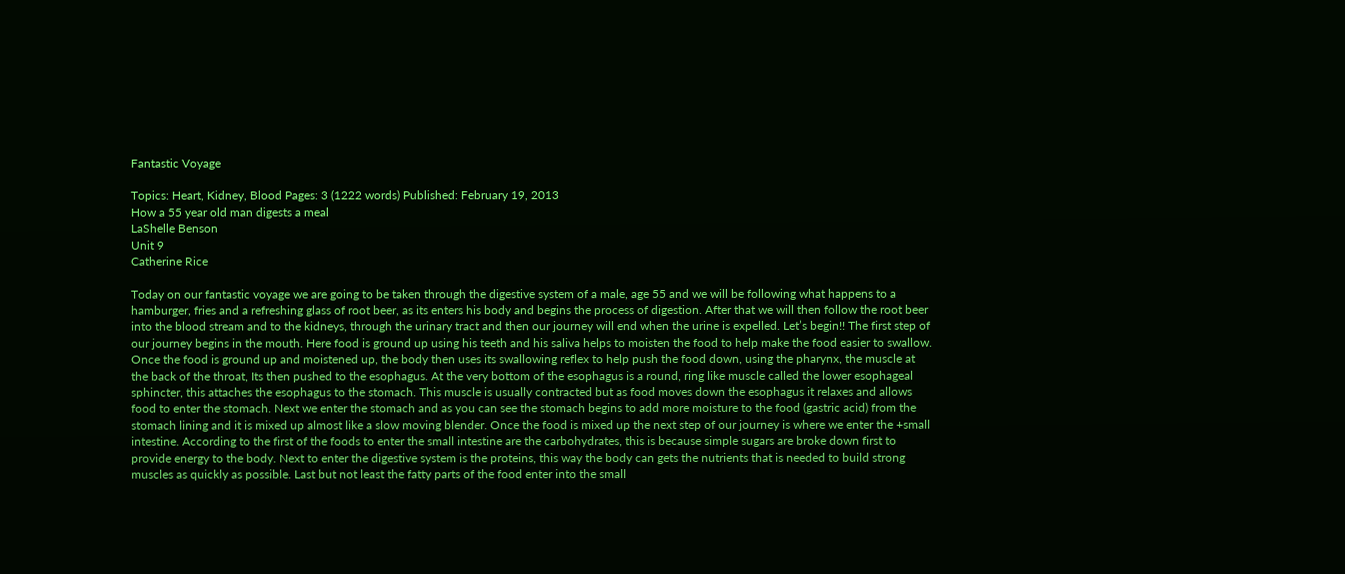Fantastic Voyage

Topics: Heart, Kidney, Blood Pages: 3 (1222 words) Published: February 19, 2013
How a 55 year old man digests a meal
LaShelle Benson
Unit 9
Catherine Rice

Today on our fantastic voyage we are going to be taken through the digestive system of a male, age 55 and we will be following what happens to a hamburger, fries and a refreshing glass of root beer, as its enters his body and begins the process of digestion. After that we will then follow the root beer into the blood stream and to the kidneys, through the urinary tract and then our journey will end when the urine is expelled. Let’s begin!! The first step of our journey begins in the mouth. Here food is ground up using his teeth and his saliva helps to moisten the food to help make the food easier to swallow. Once the food is ground up and moistened up, the body then uses its swallowing reflex to help push the food down, using the pharynx, the muscle at the back of the throat, Its then pushed to the esophagus. At the very bottom of the esophagus is a round, ring like muscle called the lower esophageal sphincter, this attaches the esophagus to the stomach. This muscle is usually contracted but as food moves down the esophagus it relaxes and allows food to enter the stomach. Next we enter the stomach and as you can see the stomach begins to add more moisture to the food (gastric acid) from the stomach lining and it is mixed up almost like a slow moving blender. Once the food is mixed up the next step of our journey is where we enter the +small intestine. According to the first of the foods to enter the small intestine are the carbohydrates, this is because simple sugars are broke down first to provide energy to the body. Next to enter the digestive system is the proteins, this way the body can gets the nutrients that is needed to build strong muscles as quickly as possible. Last but not least the fatty parts of the food enter into the small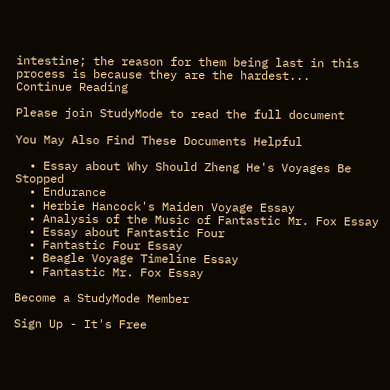intestine; the reason for them being last in this process is because they are the hardest...
Continue Reading

Please join StudyMode to read the full document

You May Also Find These Documents Helpful

  • Essay about Why Should Zheng He's Voyages Be Stopped
  • Endurance
  • Herbie Hancock's Maiden Voyage Essay
  • Analysis of the Music of Fantastic Mr. Fox Essay
  • Essay about Fantastic Four
  • Fantastic Four Essay
  • Beagle Voyage Timeline Essay
  • Fantastic Mr. Fox Essay

Become a StudyMode Member

Sign Up - It's Free